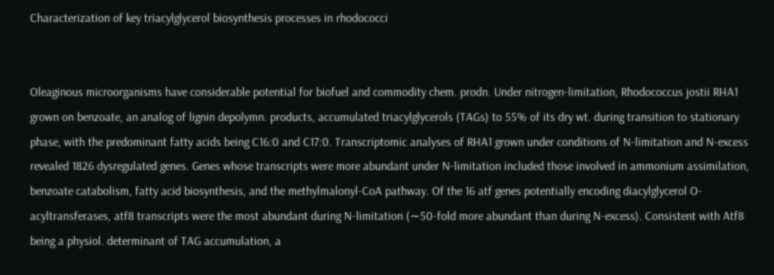Characterization of key triacylglycerol biosynthesis processes in rhodococci


Oleaginous microorganisms have considerable potential for biofuel and commodity chem. prodn. Under nitrogen-limitation, Rhodococcus jostii RHA1 grown on benzoate, an analog of lignin depolymn. products, accumulated triacylglycerols (TAGs) to 55% of its dry wt. during transition to stationary phase, with the predominant fatty acids being C16:0 and C17:0. Transcriptomic analyses of RHA1 grown under conditions of N-limitation and N-excess revealed 1826 dysregulated genes. Genes whose transcripts were more abundant under N-limitation included those involved in ammonium assimilation, benzoate catabolism, fatty acid biosynthesis, and the methylmalonyl-CoA pathway. Of the 16 atf genes potentially encoding diacylglycerol O-acyltransferases, atf8 transcripts were the most abundant during N-limitation (∼50-fold more abundant than during N-excess). Consistent with Atf8 being a physiol. determinant of TAG accumulation, a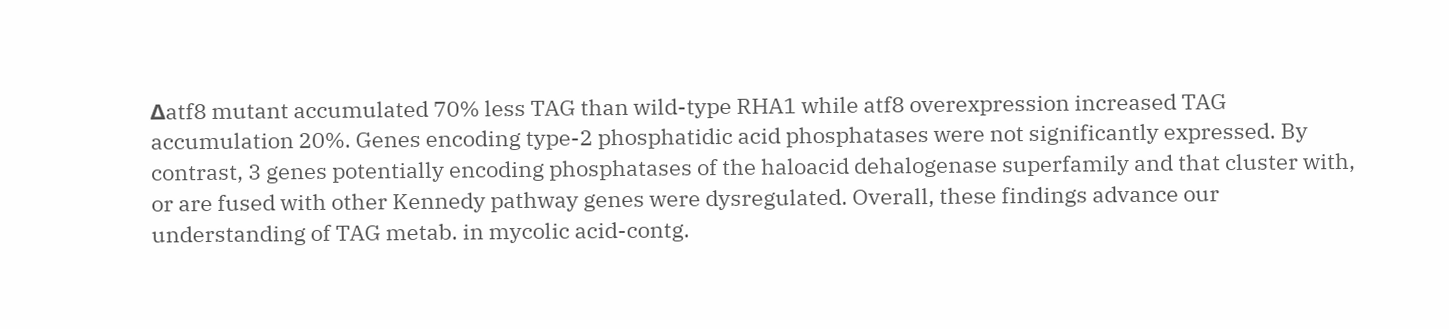Δatf8 mutant accumulated 70% less TAG than wild-type RHA1 while atf8 overexpression increased TAG accumulation 20%. Genes encoding type-2 phosphatidic acid phosphatases were not significantly expressed. By contrast, 3 genes potentially encoding phosphatases of the haloacid dehalogenase superfamily and that cluster with, or are fused with other Kennedy pathway genes were dysregulated. Overall, these findings advance our understanding of TAG metab. in mycolic acid-contg.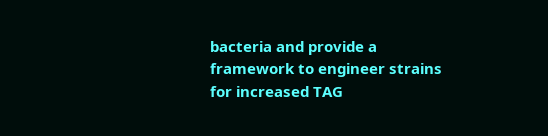bacteria and provide a framework to engineer strains for increased TAG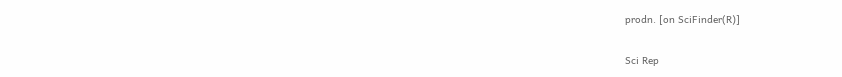prodn. [on SciFinder(R)]

Sci Rep